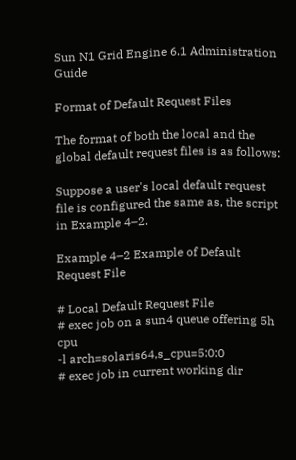Sun N1 Grid Engine 6.1 Administration Guide

Format of Default Request Files

The format of both the local and the global default request files is as follows:

Suppose a user's local default request file is configured the same as, the script in Example 4–2.

Example 4–2 Example of Default Request File

# Local Default Request File
# exec job on a sun4 queue offering 5h cpu
-l arch=solaris64,s_cpu=5:0:0
# exec job in current working dir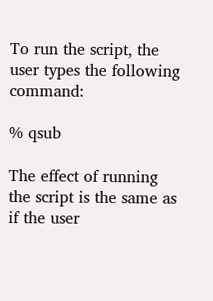To run the script, the user types the following command:

% qsub

The effect of running the script is the same as if the user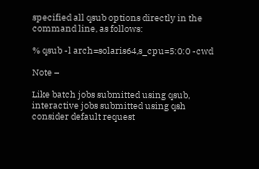specified all qsub options directly in the command line, as follows:

% qsub -l arch=solaris64,s_cpu=5:0:0 -cwd

Note –

Like batch jobs submitted using qsub, interactive jobs submitted using qsh consider default request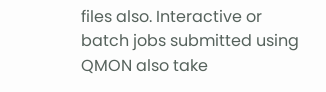files also. Interactive or batch jobs submitted using QMON also take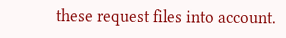these request files into account.